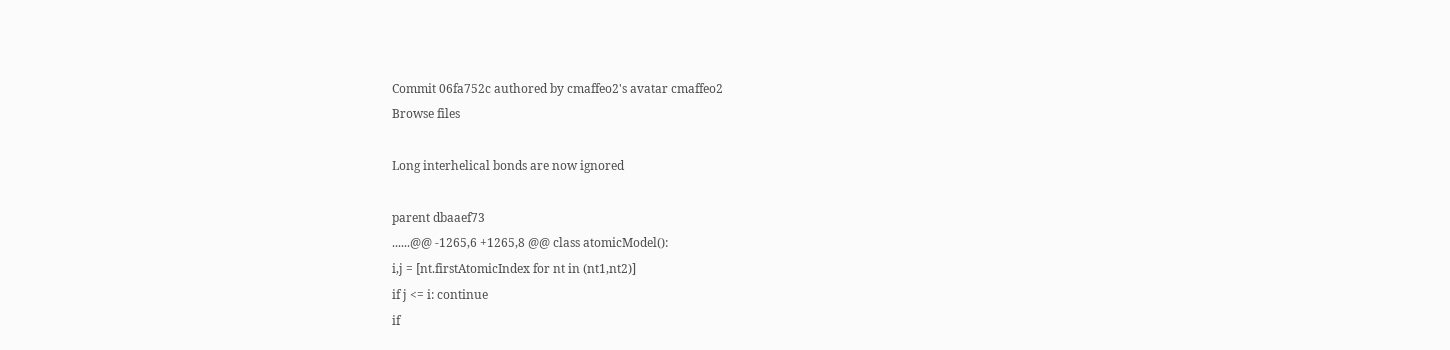Commit 06fa752c authored by cmaffeo2's avatar cmaffeo2
Browse files

Long interhelical bonds are now ignored

parent dbaaef73
......@@ -1265,6 +1265,8 @@ class atomicModel():
i,j = [nt.firstAtomicIndex for nt in (nt1,nt2)]
if j <= i: continue
if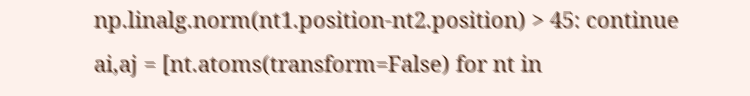np.linalg.norm(nt1.position-nt2.position) > 45: continue
ai,aj = [nt.atoms(transform=False) for nt in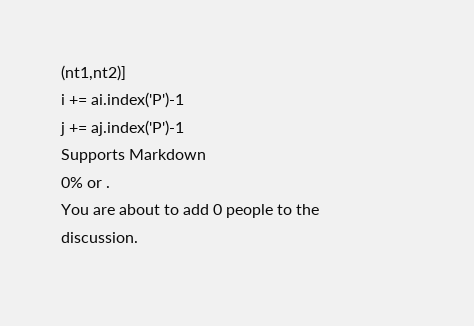(nt1,nt2)]
i += ai.index('P')-1
j += aj.index('P')-1
Supports Markdown
0% or .
You are about to add 0 people to the discussion.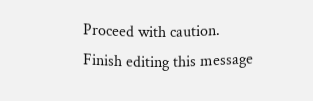Proceed with caution.
Finish editing this message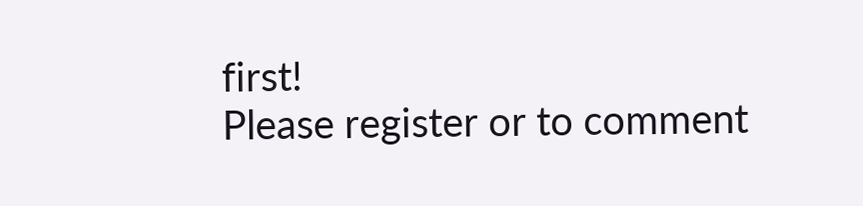first!
Please register or to comment